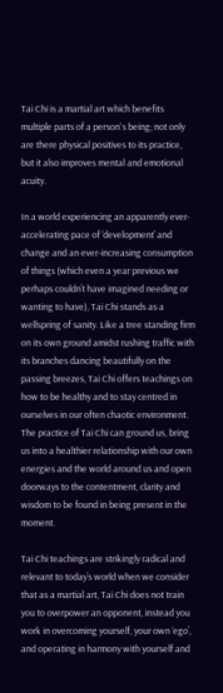Tai Chi is a martial art which benefits multiple parts of a person's being; not only are there physical positives to its practice, but it also improves mental and emotional acuity.

In a world experiencing an apparently ever-accelerating pace of ‘development’ and change and an ever-increasing consumption of things (which even a year previous we perhaps couldn’t have imagined needing or wanting to have), Tai Chi stands as a wellspring of sanity. Like a tree standing firm on its own ground amidst rushing traffic with its branches dancing beautifully on the passing breezes, Tai Chi offers teachings on how to be healthy and to stay centred in ourselves in our often chaotic environment. The practice of Tai Chi can ground us, bring us into a healthier relationship with our own energies and the world around us and open doorways to the contentment, clarity and wisdom to be found in being present in the moment.

Tai Chi teachings are strikingly radical and relevant to today’s world when we consider that as a martial art, Tai Chi does not train you to overpower an opponent, instead you work in overcoming yourself, your own ‘ego’, and operating in harmony with yourself and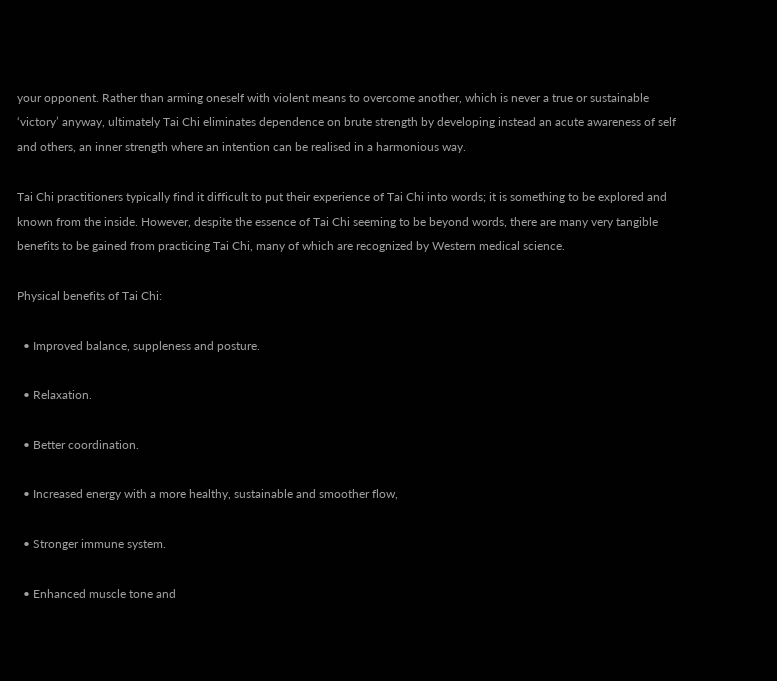your opponent. Rather than arming oneself with violent means to overcome another, which is never a true or sustainable ‘victory’ anyway, ultimately Tai Chi eliminates dependence on brute strength by developing instead an acute awareness of self and others, an inner strength where an intention can be realised in a harmonious way.

Tai Chi practitioners typically find it difficult to put their experience of Tai Chi into words; it is something to be explored and known from the inside. However, despite the essence of Tai Chi seeming to be beyond words, there are many very tangible benefits to be gained from practicing Tai Chi, many of which are recognized by Western medical science.

Physical benefits of Tai Chi:

  • Improved balance, suppleness and posture.

  • Relaxation.

  • Better coordination.

  • Increased energy with a more healthy, sustainable and smoother flow,

  • Stronger immune system.

  • Enhanced muscle tone and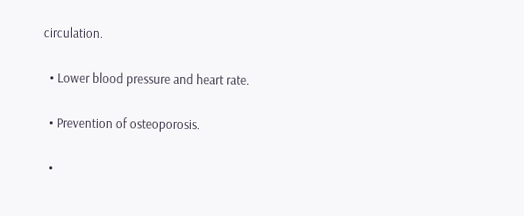circulation.

  • Lower blood pressure and heart rate.

  • Prevention of osteoporosis.

  •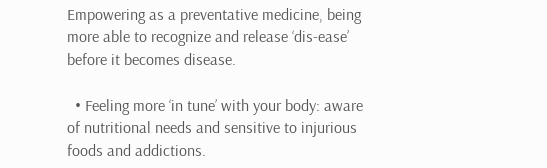Empowering as a preventative medicine, being more able to recognize and release ‘dis-ease’ before it becomes disease.

  • Feeling more ‘in tune’ with your body: aware of nutritional needs and sensitive to injurious foods and addictions.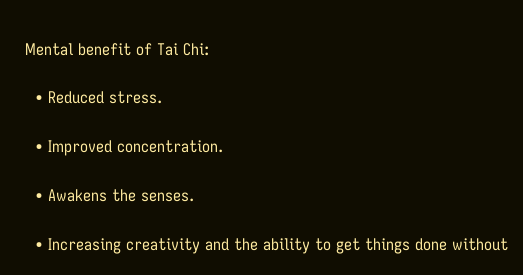Mental benefit of Tai Chi:

  • Reduced stress.

  • Improved concentration.

  • Awakens the senses.

  • Increasing creativity and the ability to get things done without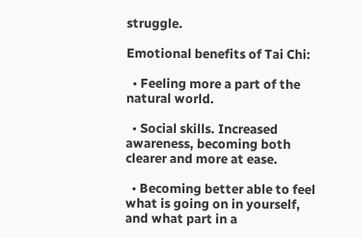struggle.

Emotional benefits of Tai Chi:

  • Feeling more a part of the natural world.

  • Social skills. Increased awareness, becoming both clearer and more at ease.

  • Becoming better able to feel what is going on in yourself, and what part in a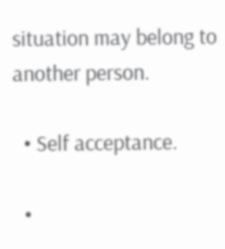situation may belong to another person.

  • Self acceptance.

  •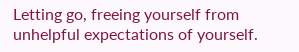Letting go, freeing yourself from unhelpful expectations of yourself.